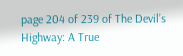page 204 of 239 of The Devil’s Highway: A True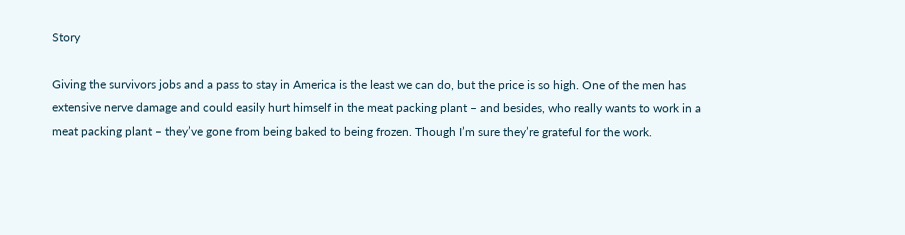Story

Giving the survivors jobs and a pass to stay in America is the least we can do, but the price is so high. One of the men has extensive nerve damage and could easily hurt himself in the meat packing plant – and besides, who really wants to work in a meat packing plant – they’ve gone from being baked to being frozen. Though I’m sure they’re grateful for the work.